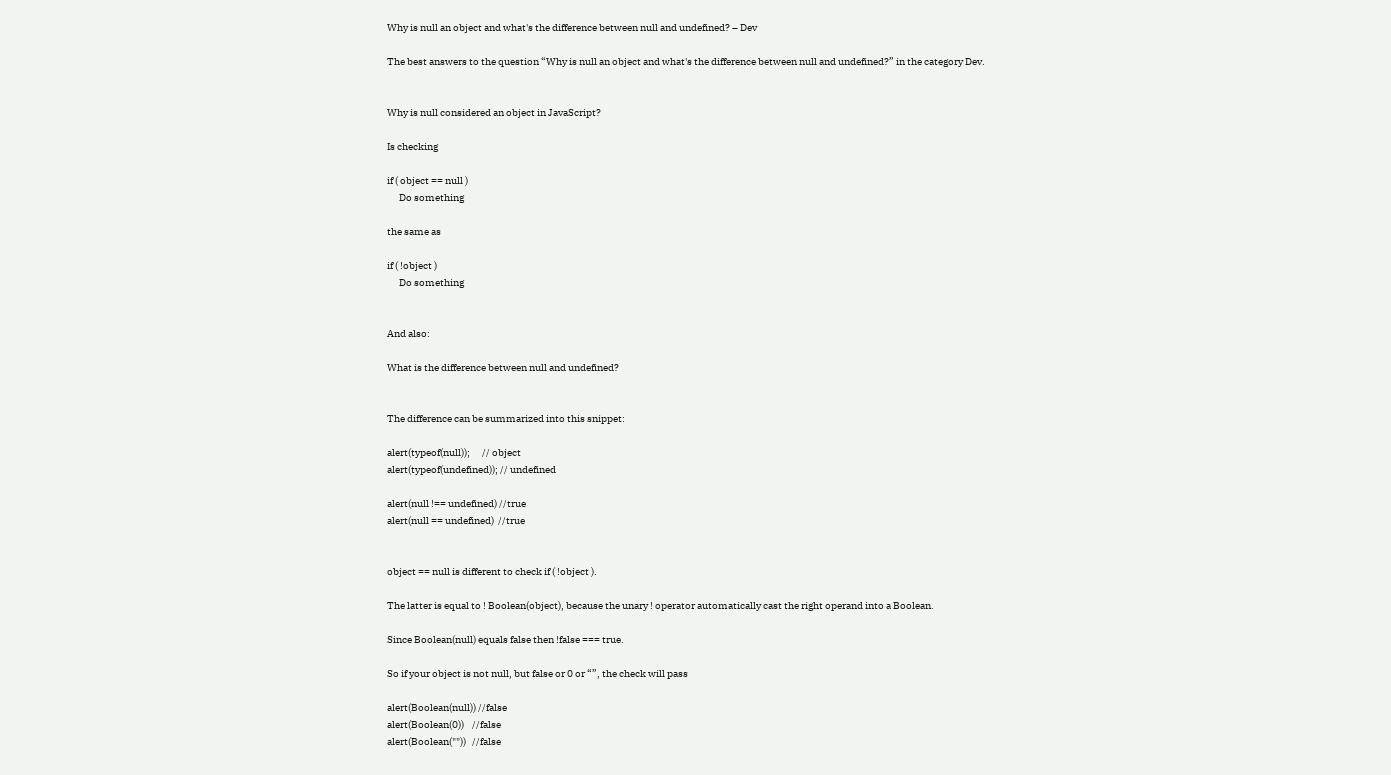Why is null an object and what's the difference between null and undefined? – Dev

The best answers to the question “Why is null an object and what's the difference between null and undefined?” in the category Dev.


Why is null considered an object in JavaScript?

Is checking

if ( object == null )
      Do something

the same as

if ( !object )
      Do something


And also:

What is the difference between null and undefined?


The difference can be summarized into this snippet:

alert(typeof(null));      // object
alert(typeof(undefined)); // undefined

alert(null !== undefined) //true
alert(null == undefined)  //true


object == null is different to check if ( !object ).

The latter is equal to ! Boolean(object), because the unary ! operator automatically cast the right operand into a Boolean.

Since Boolean(null) equals false then !false === true.

So if your object is not null, but false or 0 or “”, the check will pass

alert(Boolean(null)) //false
alert(Boolean(0))    //false
alert(Boolean(""))   //false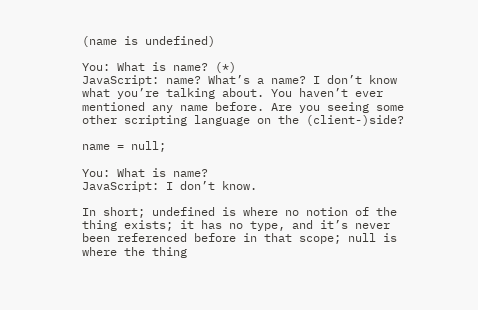(name is undefined)

You: What is name? (*)
JavaScript: name? What’s a name? I don’t know what you’re talking about. You haven’t ever mentioned any name before. Are you seeing some other scripting language on the (client-)side?

name = null;

You: What is name?
JavaScript: I don’t know.

In short; undefined is where no notion of the thing exists; it has no type, and it’s never been referenced before in that scope; null is where the thing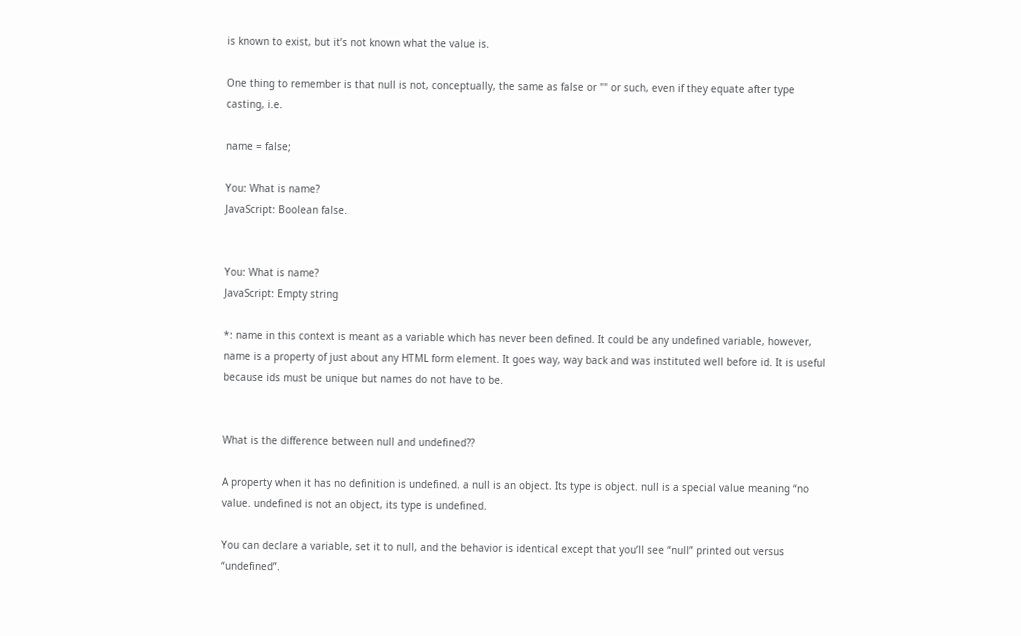is known to exist, but it’s not known what the value is.

One thing to remember is that null is not, conceptually, the same as false or "" or such, even if they equate after type casting, i.e.

name = false;

You: What is name?
JavaScript: Boolean false.


You: What is name?
JavaScript: Empty string

*: name in this context is meant as a variable which has never been defined. It could be any undefined variable, however, name is a property of just about any HTML form element. It goes way, way back and was instituted well before id. It is useful because ids must be unique but names do not have to be.


What is the difference between null and undefined??

A property when it has no definition is undefined. a null is an object. Its type is object. null is a special value meaning “no value. undefined is not an object, its type is undefined.

You can declare a variable, set it to null, and the behavior is identical except that you’ll see “null” printed out versus “undefined”.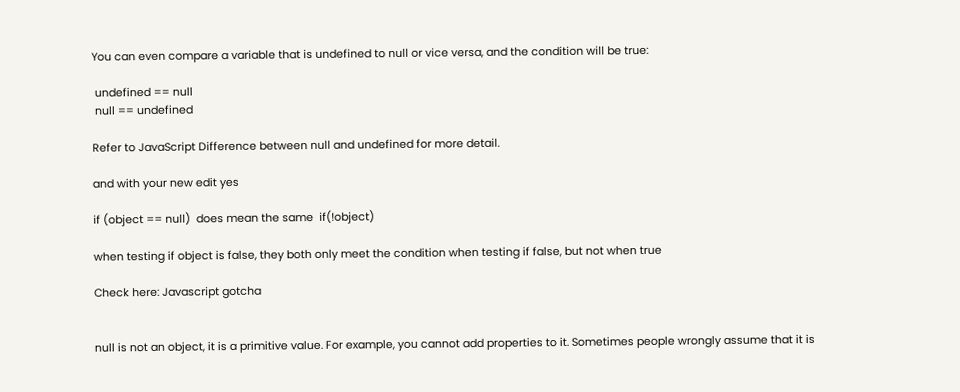You can even compare a variable that is undefined to null or vice versa, and the condition will be true:

 undefined == null
 null == undefined

Refer to JavaScript Difference between null and undefined for more detail.

and with your new edit yes

if (object == null)  does mean the same  if(!object)

when testing if object is false, they both only meet the condition when testing if false, but not when true

Check here: Javascript gotcha


null is not an object, it is a primitive value. For example, you cannot add properties to it. Sometimes people wrongly assume that it is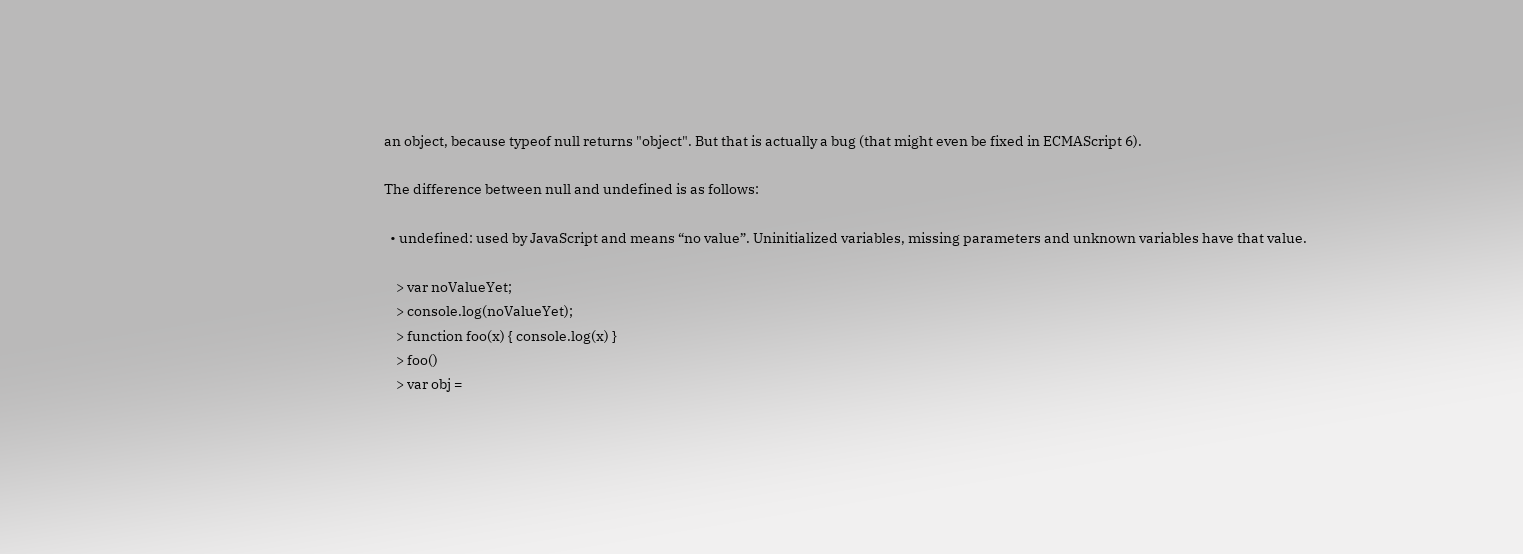an object, because typeof null returns "object". But that is actually a bug (that might even be fixed in ECMAScript 6).

The difference between null and undefined is as follows:

  • undefined: used by JavaScript and means “no value”. Uninitialized variables, missing parameters and unknown variables have that value.

    > var noValueYet;
    > console.log(noValueYet);
    > function foo(x) { console.log(x) }
    > foo()
    > var obj =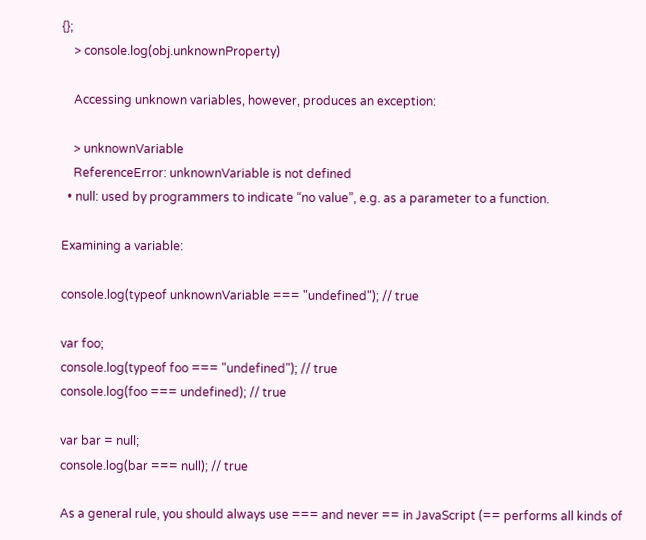{};
    > console.log(obj.unknownProperty)

    Accessing unknown variables, however, produces an exception:

    > unknownVariable
    ReferenceError: unknownVariable is not defined
  • null: used by programmers to indicate “no value”, e.g. as a parameter to a function.

Examining a variable:

console.log(typeof unknownVariable === "undefined"); // true

var foo;
console.log(typeof foo === "undefined"); // true
console.log(foo === undefined); // true

var bar = null;
console.log(bar === null); // true

As a general rule, you should always use === and never == in JavaScript (== performs all kinds of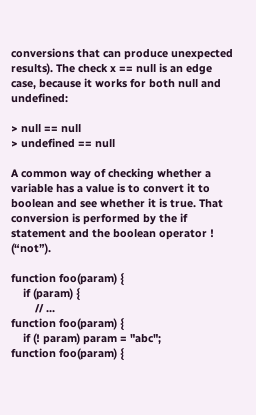conversions that can produce unexpected results). The check x == null is an edge case, because it works for both null and undefined:

> null == null
> undefined == null

A common way of checking whether a variable has a value is to convert it to boolean and see whether it is true. That conversion is performed by the if statement and the boolean operator ! (“not”).

function foo(param) {
    if (param) {
        // ...
function foo(param) {
    if (! param) param = "abc";
function foo(param) {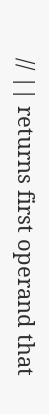// || returns first operand that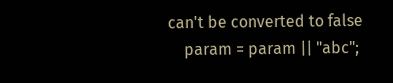can't be converted to false
    param = param || "abc";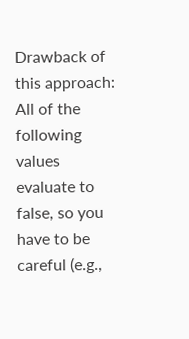Drawback of this approach: All of the following values evaluate to false, so you have to be careful (e.g.,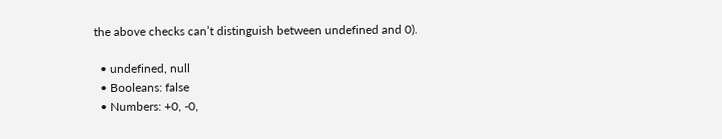the above checks can’t distinguish between undefined and 0).

  • undefined, null
  • Booleans: false
  • Numbers: +0, -0,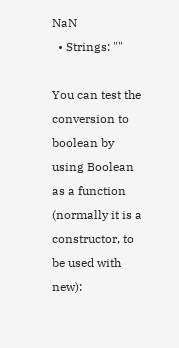NaN
  • Strings: ""

You can test the conversion to boolean by using Boolean as a function (normally it is a constructor, to be used with new):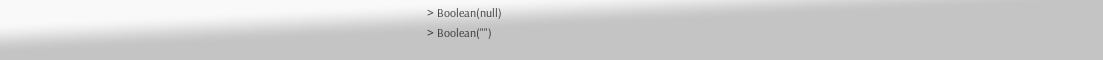> Boolean(null)
> Boolean("")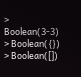> Boolean(3-3)
> Boolean({})
> Boolean([])